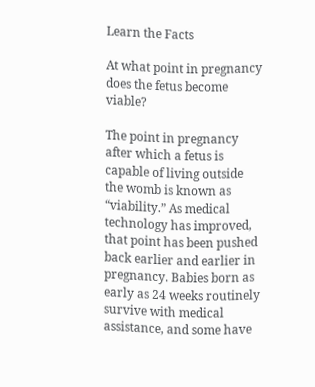Learn the Facts

At what point in pregnancy does the fetus become viable?

The point in pregnancy after which a fetus is capable of living outside the womb is known as “viability.” As medical technology has improved, that point has been pushed back earlier and earlier in pregnancy. Babies born as early as 24 weeks routinely survive with medical assistance, and some have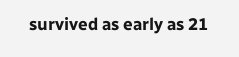survived as early as 21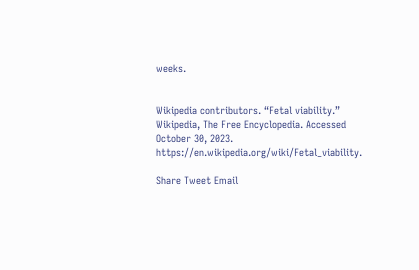weeks.


Wikipedia contributors. “Fetal viability.” Wikipedia, The Free Encyclopedia. Accessed October 30, 2023. https://en.wikipedia.org/wiki/Fetal_viability.

Share Tweet Email